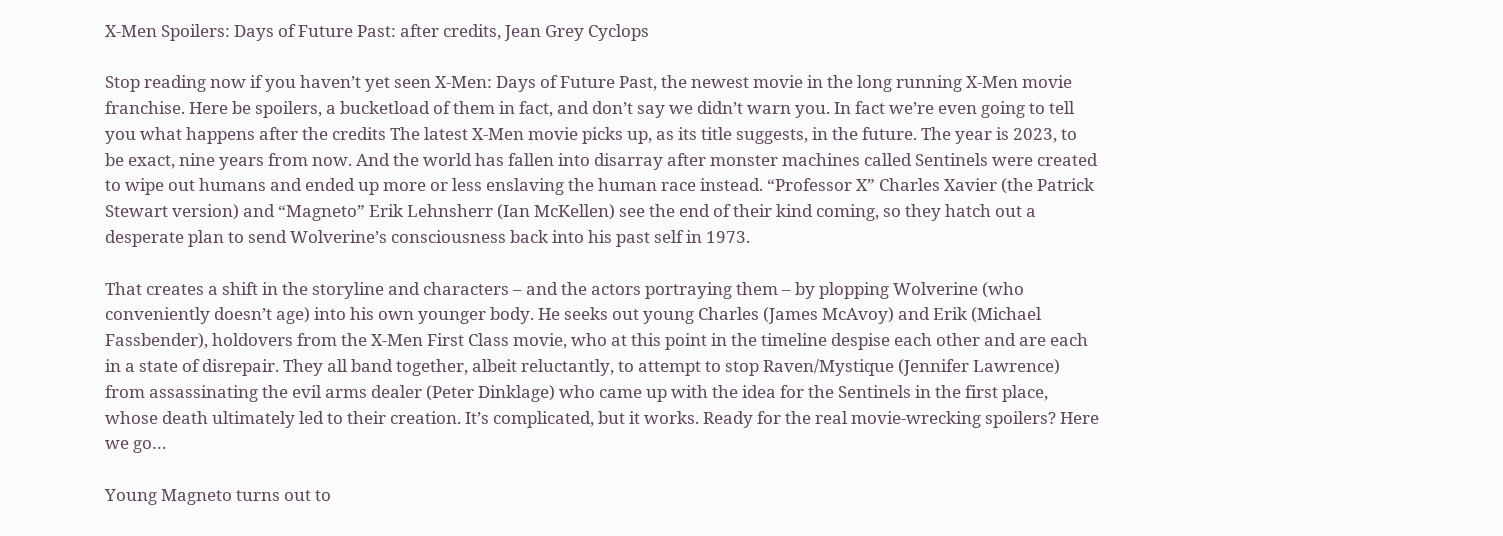X-Men Spoilers: Days of Future Past: after credits, Jean Grey Cyclops

Stop reading now if you haven’t yet seen X-Men: Days of Future Past, the newest movie in the long running X-Men movie franchise. Here be spoilers, a bucketload of them in fact, and don’t say we didn’t warn you. In fact we’re even going to tell you what happens after the credits The latest X-Men movie picks up, as its title suggests, in the future. The year is 2023, to be exact, nine years from now. And the world has fallen into disarray after monster machines called Sentinels were created to wipe out humans and ended up more or less enslaving the human race instead. “Professor X” Charles Xavier (the Patrick Stewart version) and “Magneto” Erik Lehnsherr (Ian McKellen) see the end of their kind coming, so they hatch out a desperate plan to send Wolverine’s consciousness back into his past self in 1973.

That creates a shift in the storyline and characters – and the actors portraying them – by plopping Wolverine (who conveniently doesn’t age) into his own younger body. He seeks out young Charles (James McAvoy) and Erik (Michael Fassbender), holdovers from the X-Men First Class movie, who at this point in the timeline despise each other and are each in a state of disrepair. They all band together, albeit reluctantly, to attempt to stop Raven/Mystique (Jennifer Lawrence) from assassinating the evil arms dealer (Peter Dinklage) who came up with the idea for the Sentinels in the first place, whose death ultimately led to their creation. It’s complicated, but it works. Ready for the real movie-wrecking spoilers? Here we go…

Young Magneto turns out to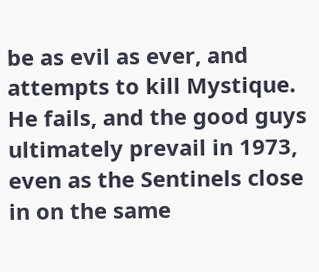be as evil as ever, and attempts to kill Mystique. He fails, and the good guys ultimately prevail in 1973, even as the Sentinels close in on the same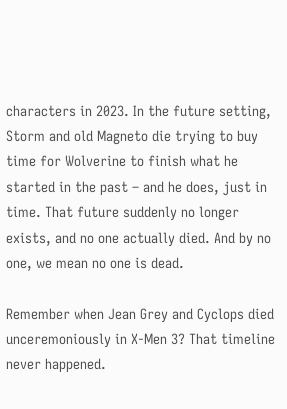characters in 2023. In the future setting, Storm and old Magneto die trying to buy time for Wolverine to finish what he started in the past – and he does, just in time. That future suddenly no longer exists, and no one actually died. And by no one, we mean no one is dead.

Remember when Jean Grey and Cyclops died unceremoniously in X-Men 3? That timeline never happened.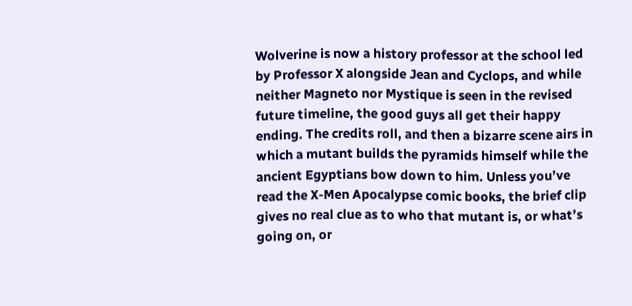Wolverine is now a history professor at the school led by Professor X alongside Jean and Cyclops, and while neither Magneto nor Mystique is seen in the revised future timeline, the good guys all get their happy ending. The credits roll, and then a bizarre scene airs in which a mutant builds the pyramids himself while the ancient Egyptians bow down to him. Unless you’ve read the X-Men Apocalypse comic books, the brief clip gives no real clue as to who that mutant is, or what’s going on, or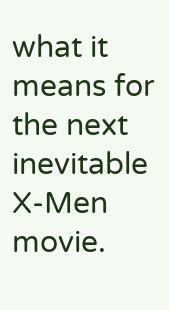what it means for the next inevitable X-Men movie.